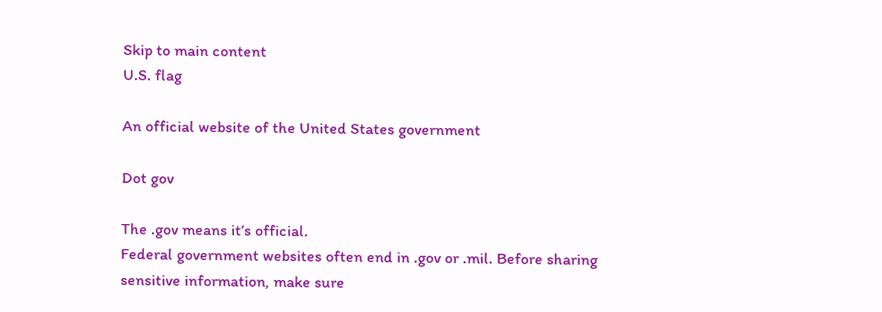Skip to main content
U.S. flag

An official website of the United States government

Dot gov

The .gov means it’s official.
Federal government websites often end in .gov or .mil. Before sharing sensitive information, make sure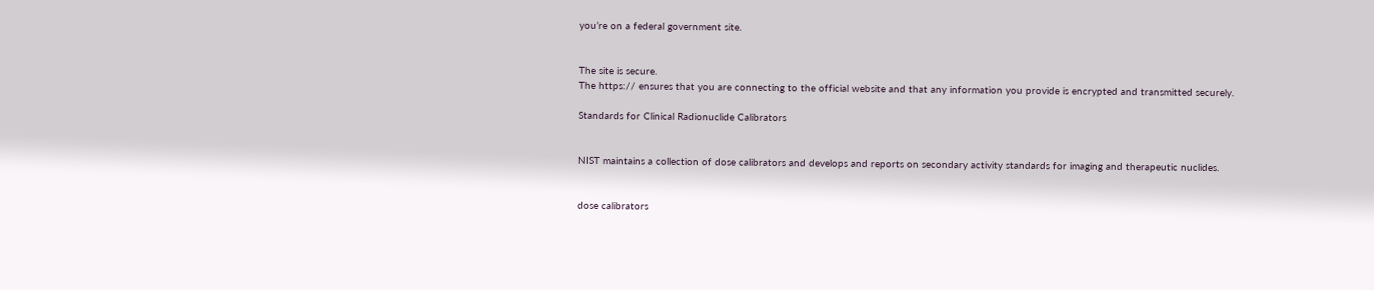you’re on a federal government site.


The site is secure.
The https:// ensures that you are connecting to the official website and that any information you provide is encrypted and transmitted securely.

Standards for Clinical Radionuclide Calibrators


NIST maintains a collection of dose calibrators and develops and reports on secondary activity standards for imaging and therapeutic nuclides.


dose calibrators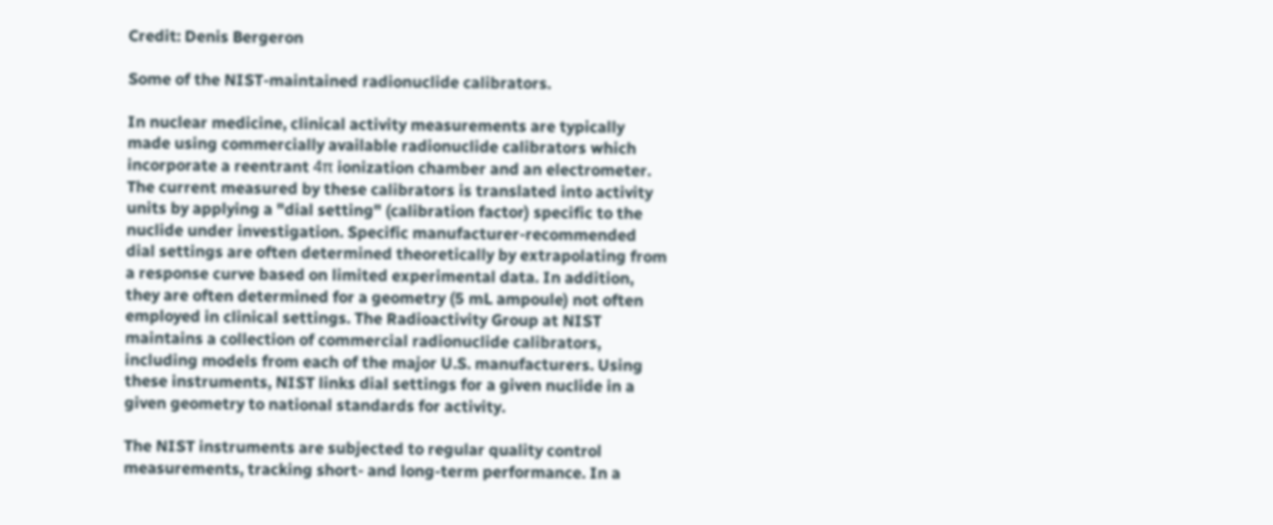Credit: Denis Bergeron

Some of the NIST-maintained radionuclide calibrators.

In nuclear medicine, clinical activity measurements are typically made using commercially available radionuclide calibrators which incorporate a reentrant 4π ionization chamber and an electrometer. The current measured by these calibrators is translated into activity units by applying a "dial setting" (calibration factor) specific to the nuclide under investigation. Specific manufacturer-recommended dial settings are often determined theoretically by extrapolating from a response curve based on limited experimental data. In addition, they are often determined for a geometry (5 mL ampoule) not often employed in clinical settings. The Radioactivity Group at NIST maintains a collection of commercial radionuclide calibrators, including models from each of the major U.S. manufacturers. Using these instruments, NIST links dial settings for a given nuclide in a given geometry to national standards for activity.

The NIST instruments are subjected to regular quality control measurements, tracking short- and long-term performance. In a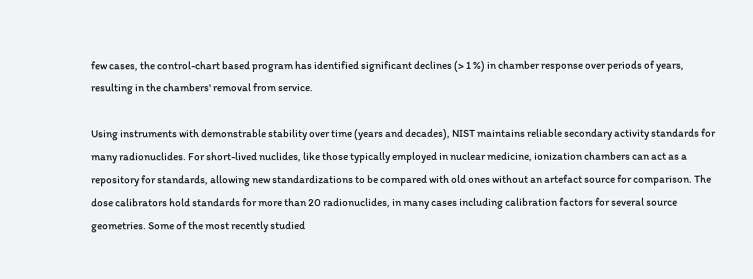few cases, the control-chart based program has identified significant declines (> 1 %) in chamber response over periods of years, resulting in the chambers' removal from service.

Using instruments with demonstrable stability over time (years and decades), NIST maintains reliable secondary activity standards for many radionuclides. For short-lived nuclides, like those typically employed in nuclear medicine, ionization chambers can act as a repository for standards, allowing new standardizations to be compared with old ones without an artefact source for comparison. The dose calibrators hold standards for more than 20 radionuclides, in many cases including calibration factors for several source geometries. Some of the most recently studied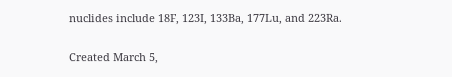nuclides include 18F, 123I, 133Ba, 177Lu, and 223Ra.

Created March 5,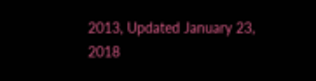2013, Updated January 23, 2018